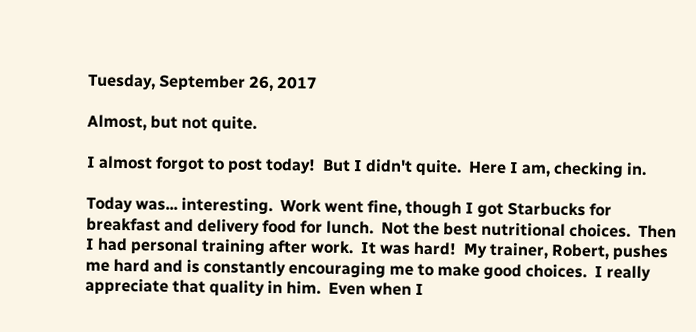Tuesday, September 26, 2017

Almost, but not quite.

I almost forgot to post today!  But I didn't quite.  Here I am, checking in.

Today was... interesting.  Work went fine, though I got Starbucks for breakfast and delivery food for lunch.  Not the best nutritional choices.  Then I had personal training after work.  It was hard!  My trainer, Robert, pushes me hard and is constantly encouraging me to make good choices.  I really appreciate that quality in him.  Even when I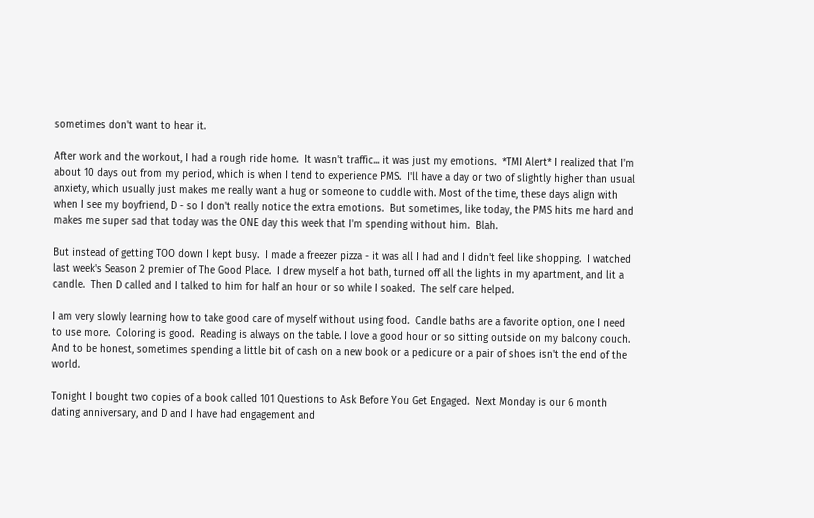sometimes don't want to hear it.

After work and the workout, I had a rough ride home.  It wasn't traffic... it was just my emotions.  *TMI Alert* I realized that I'm about 10 days out from my period, which is when I tend to experience PMS.  I'll have a day or two of slightly higher than usual anxiety, which usually just makes me really want a hug or someone to cuddle with. Most of the time, these days align with when I see my boyfriend, D - so I don't really notice the extra emotions.  But sometimes, like today, the PMS hits me hard and makes me super sad that today was the ONE day this week that I'm spending without him.  Blah.

But instead of getting TOO down I kept busy.  I made a freezer pizza - it was all I had and I didn't feel like shopping.  I watched last week's Season 2 premier of The Good Place.  I drew myself a hot bath, turned off all the lights in my apartment, and lit a candle.  Then D called and I talked to him for half an hour or so while I soaked.  The self care helped.

I am very slowly learning how to take good care of myself without using food.  Candle baths are a favorite option, one I need to use more.  Coloring is good.  Reading is always on the table. I love a good hour or so sitting outside on my balcony couch. And to be honest, sometimes spending a little bit of cash on a new book or a pedicure or a pair of shoes isn't the end of the world.

Tonight I bought two copies of a book called 101 Questions to Ask Before You Get Engaged.  Next Monday is our 6 month dating anniversary, and D and I have had engagement and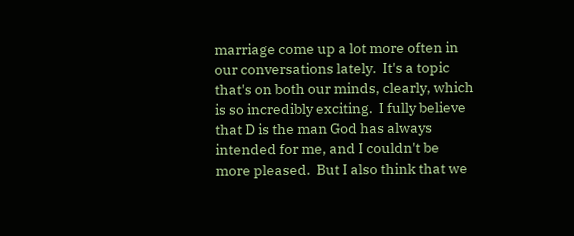marriage come up a lot more often in our conversations lately.  It's a topic that's on both our minds, clearly, which is so incredibly exciting.  I fully believe that D is the man God has always intended for me, and I couldn't be more pleased.  But I also think that we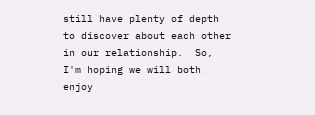still have plenty of depth to discover about each other in our relationship.  So, I'm hoping we will both enjoy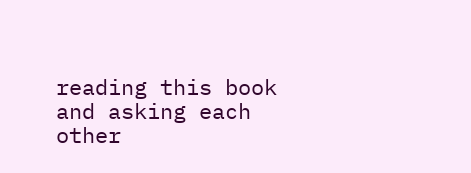reading this book and asking each other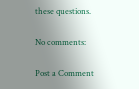these questions.

No comments:

Post a Comment